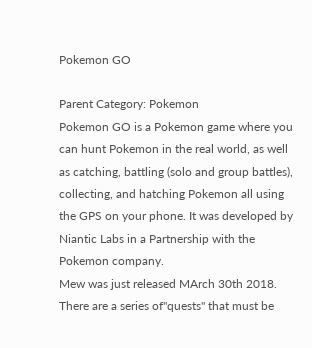Pokemon GO

Parent Category: Pokemon
Pokemon GO is a Pokemon game where you can hunt Pokemon in the real world, as well as catching, battling (solo and group battles), collecting, and hatching Pokemon all using the GPS on your phone. It was developed by Niantic Labs in a Partnership with the Pokemon company.
Mew was just released MArch 30th 2018. There are a series of"quests" that must be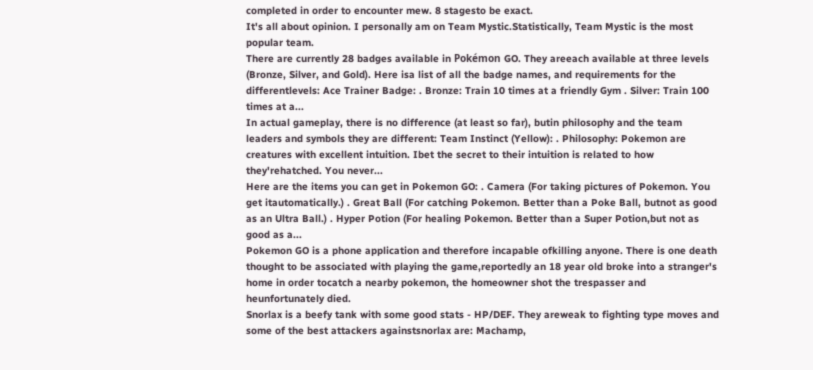completed in order to encounter mew. 8 stagesto be exact.
It's all about opinion. I personally am on Team Mystic.Statistically, Team Mystic is the most popular team.
There are currently 28 badges available in Pokémon GO. They areeach available at three levels (Bronze, Silver, and Gold). Here isa list of all the badge names, and requirements for the differentlevels: Ace Trainer Badge: . Bronze: Train 10 times at a friendly Gym . Silver: Train 100 times at a...
In actual gameplay, there is no difference (at least so far), butin philosophy and the team leaders and symbols they are different: Team Instinct (Yellow): . Philosophy: Pokemon are creatures with excellent intuition. Ibet the secret to their intuition is related to how they'rehatched. You never...
Here are the items you can get in Pokemon GO: . Camera (For taking pictures of Pokemon. You get itautomatically.) . Great Ball (For catching Pokemon. Better than a Poke Ball, butnot as good as an Ultra Ball.) . Hyper Potion (For healing Pokemon. Better than a Super Potion,but not as good as a...
Pokemon GO is a phone application and therefore incapable ofkilling anyone. There is one death thought to be associated with playing the game,reportedly an 18 year old broke into a stranger's home in order tocatch a nearby pokemon, the homeowner shot the trespasser and heunfortunately died.
Snorlax is a beefy tank with some good stats - HP/DEF. They areweak to fighting type moves and some of the best attackers againstsnorlax are: Machamp,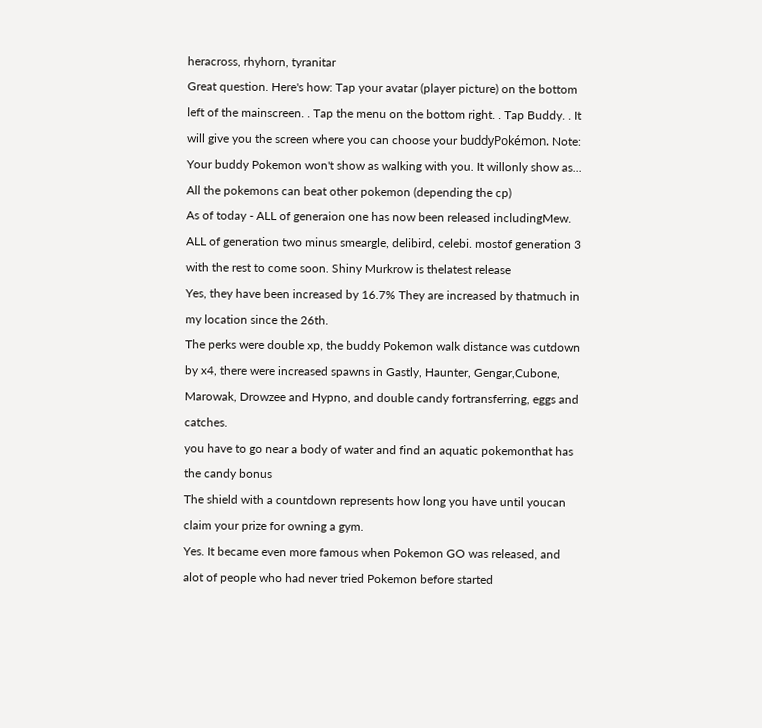heracross, rhyhorn, tyranitar
Great question. Here's how: Tap your avatar (player picture) on the bottom left of the mainscreen. . Tap the menu on the bottom right. . Tap Buddy. . It will give you the screen where you can choose your buddyPokémon. Note: Your buddy Pokemon won't show as walking with you. It willonly show as...
All the pokemons can beat other pokemon (depending the cp)
As of today - ALL of generaion one has now been released includingMew. ALL of generation two minus smeargle, delibird, celebi. mostof generation 3 with the rest to come soon. Shiny Murkrow is thelatest release
Yes, they have been increased by 16.7% They are increased by thatmuch in my location since the 26th.
The perks were double xp, the buddy Pokemon walk distance was cutdown by x4, there were increased spawns in Gastly, Haunter, Gengar,Cubone, Marowak, Drowzee and Hypno, and double candy fortransferring, eggs and catches.
you have to go near a body of water and find an aquatic pokemonthat has the candy bonus
The shield with a countdown represents how long you have until youcan claim your prize for owning a gym.
Yes. It became even more famous when Pokemon GO was released, and alot of people who had never tried Pokemon before started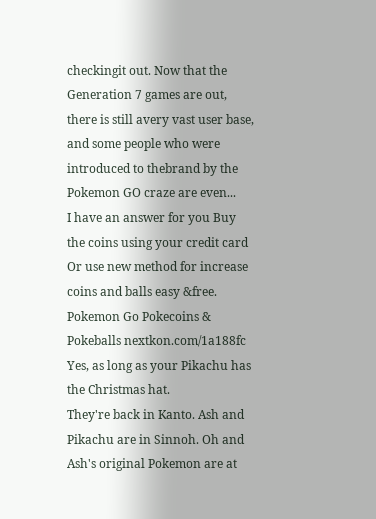checkingit out. Now that the Generation 7 games are out, there is still avery vast user base, and some people who were introduced to thebrand by the Pokemon GO craze are even...
I have an answer for you Buy the coins using your credit card Or use new method for increase coins and balls easy &free. Pokemon Go Pokecoins & Pokeballs nextkon.com/1a188fc
Yes, as long as your Pikachu has the Christmas hat.
They're back in Kanto. Ash and Pikachu are in Sinnoh. Oh and Ash's original Pokemon are at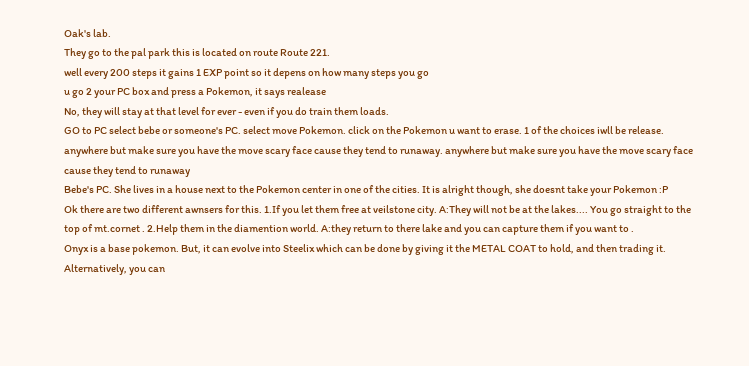Oak's lab.
They go to the pal park this is located on route Route 221.
well every 200 steps it gains 1 EXP point so it depens on how many steps you go
u go 2 your PC box and press a Pokemon, it says realease
No, they will stay at that level for ever - even if you do train them loads.
GO to PC select bebe or someone's PC. select move Pokemon. click on the Pokemon u want to erase. 1 of the choices iwll be release.
anywhere but make sure you have the move scary face cause they tend to runaway. anywhere but make sure you have the move scary face cause they tend to runaway
Bebe's PC. She lives in a house next to the Pokemon center in one of the cities. It is alright though, she doesnt take your Pokemon :P
Ok there are two different awnsers for this. 1.If you let them free at veilstone city. A:They will not be at the lakes.... You go straight to the top of mt.cornet . 2.Help them in the diamention world. A:they return to there lake and you can capture them if you want to .
Onyx is a base pokemon. But, it can evolve into Steelix which can be done by giving it the METAL COAT to hold, and then trading it. Alternatively, you can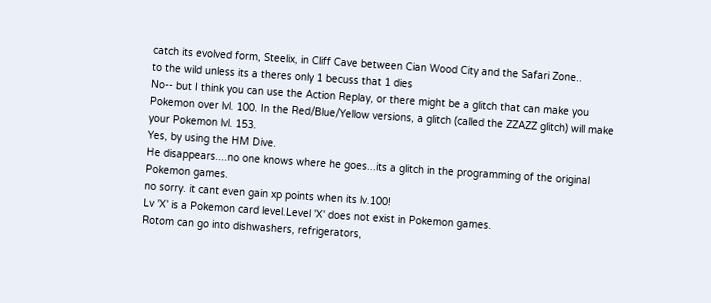catch its evolved form, Steelix, in Cliff Cave between Cian Wood City and the Safari Zone..
to the wild unless its a theres only 1 becuss that 1 dies
No-- but I think you can use the Action Replay, or there might be a glitch that can make you Pokemon over lvl. 100. In the Red/Blue/Yellow versions, a glitch (called the ZZAZZ glitch) will make your Pokemon lvl. 153.
Yes, by using the HM Dive.
He disappears....no one knows where he goes...its a glitch in the programming of the original Pokemon games.
no sorry. it cant even gain xp points when its lv.100!
Lv 'X' is a Pokemon card level.Level 'X' does not exist in Pokemon games.
Rotom can go into dishwashers, refrigerators,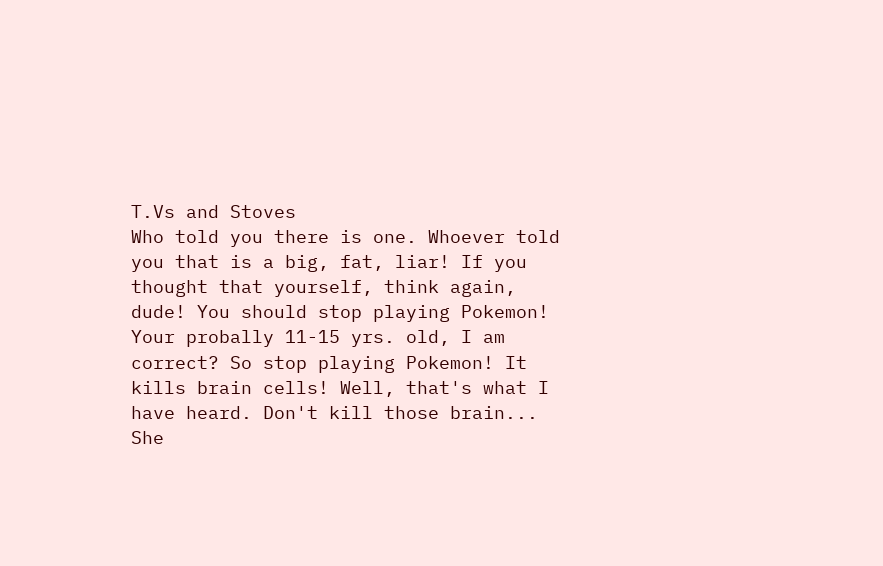T.Vs and Stoves
Who told you there is one. Whoever told you that is a big, fat, liar! If you thought that yourself, think again, dude! You should stop playing Pokemon! Your probally 11-15 yrs. old, I am correct? So stop playing Pokemon! It kills brain cells! Well, that's what I have heard. Don't kill those brain...
She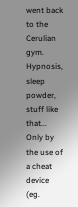went back to the Cerulian gym.
Hypnosis, sleep powder, stuff like that...
Only by the use of a cheat device (eg.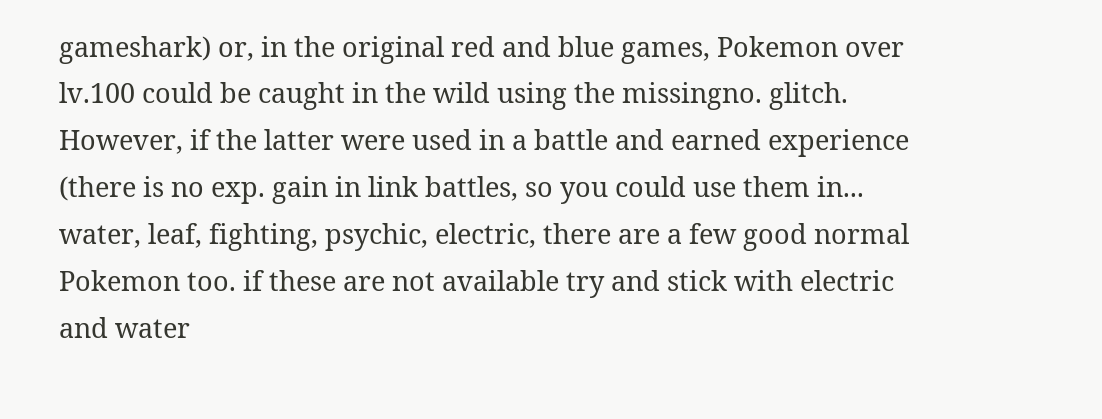gameshark) or, in the original red and blue games, Pokemon over lv.100 could be caught in the wild using the missingno. glitch. However, if the latter were used in a battle and earned experience (there is no exp. gain in link battles, so you could use them in...
water, leaf, fighting, psychic, electric, there are a few good normal Pokemon too. if these are not available try and stick with electric and water